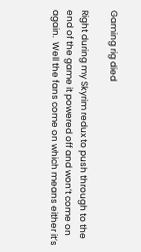Gaming rig died

Right during my Skyrim redux to push through to the end of the game it powered off and won’t come on again.  Well the fans come on which means either it’s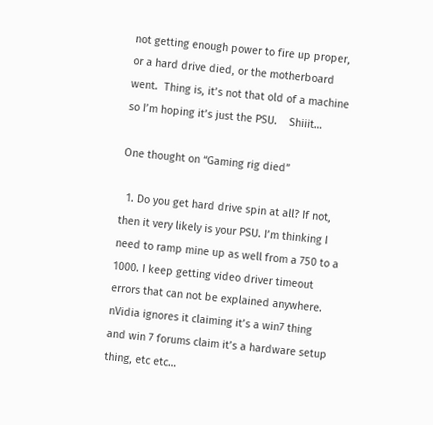not getting enough power to fire up proper, or a hard drive died, or the motherboard went.  Thing is, it’s not that old of a machine so I’m hoping it’s just the PSU.    Shiiit…

One thought on “Gaming rig died”

  1. Do you get hard drive spin at all? If not, then it very likely is your PSU. I’m thinking I need to ramp mine up as well from a 750 to a 1000. I keep getting video driver timeout errors that can not be explained anywhere. nVidia ignores it claiming it’s a win7 thing and win 7 forums claim it’s a hardware setup thing, etc etc…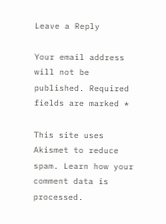Leave a Reply

Your email address will not be published. Required fields are marked *

This site uses Akismet to reduce spam. Learn how your comment data is processed.